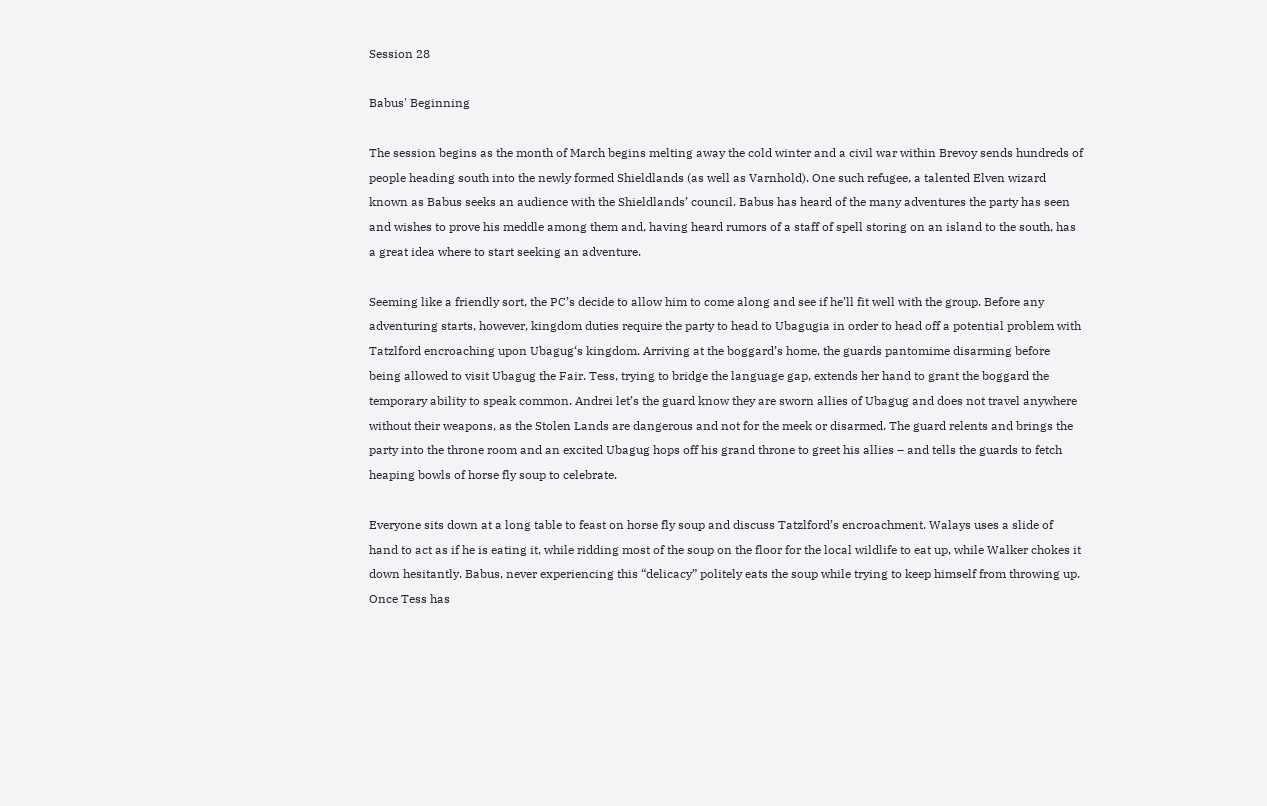Session 28

Babus' Beginning

The session begins as the month of March begins melting away the cold winter and a civil war within Brevoy sends hundreds of people heading south into the newly formed Shieldlands (as well as Varnhold). One such refugee, a talented Elven wizard known as Babus seeks an audience with the Shieldlands’ council. Babus has heard of the many adventures the party has seen and wishes to prove his meddle among them and, having heard rumors of a staff of spell storing on an island to the south, has a great idea where to start seeking an adventure.

Seeming like a friendly sort, the PC’s decide to allow him to come along and see if he’ll fit well with the group. Before any adventuring starts, however, kingdom duties require the party to head to Ubagugia in order to head off a potential problem with Tatzlford encroaching upon Ubagug‘s kingdom. Arriving at the boggard’s home, the guards pantomime disarming before being allowed to visit Ubagug the Fair. Tess, trying to bridge the language gap, extends her hand to grant the boggard the temporary ability to speak common. Andrei let’s the guard know they are sworn allies of Ubagug and does not travel anywhere without their weapons, as the Stolen Lands are dangerous and not for the meek or disarmed. The guard relents and brings the party into the throne room and an excited Ubagug hops off his grand throne to greet his allies – and tells the guards to fetch heaping bowls of horse fly soup to celebrate.

Everyone sits down at a long table to feast on horse fly soup and discuss Tatzlford’s encroachment. Walays uses a slide of hand to act as if he is eating it, while ridding most of the soup on the floor for the local wildlife to eat up, while Walker chokes it down hesitantly. Babus, never experiencing this “delicacy” politely eats the soup while trying to keep himself from throwing up. Once Tess has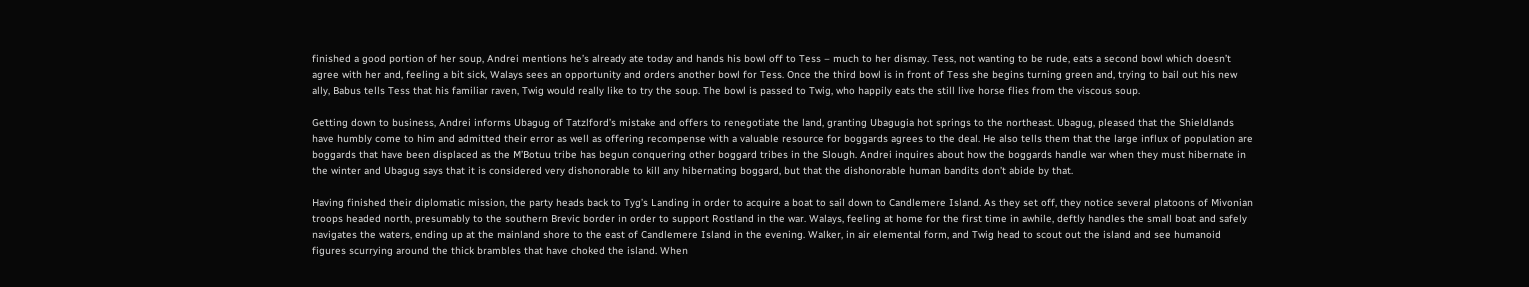finished a good portion of her soup, Andrei mentions he’s already ate today and hands his bowl off to Tess – much to her dismay. Tess, not wanting to be rude, eats a second bowl which doesn’t agree with her and, feeling a bit sick, Walays sees an opportunity and orders another bowl for Tess. Once the third bowl is in front of Tess she begins turning green and, trying to bail out his new ally, Babus tells Tess that his familiar raven, Twig would really like to try the soup. The bowl is passed to Twig, who happily eats the still live horse flies from the viscous soup.

Getting down to business, Andrei informs Ubagug of Tatzlford’s mistake and offers to renegotiate the land, granting Ubagugia hot springs to the northeast. Ubagug, pleased that the Shieldlands have humbly come to him and admitted their error as well as offering recompense with a valuable resource for boggards agrees to the deal. He also tells them that the large influx of population are boggards that have been displaced as the M’Botuu tribe has begun conquering other boggard tribes in the Slough. Andrei inquires about how the boggards handle war when they must hibernate in the winter and Ubagug says that it is considered very dishonorable to kill any hibernating boggard, but that the dishonorable human bandits don’t abide by that.

Having finished their diplomatic mission, the party heads back to Tyg’s Landing in order to acquire a boat to sail down to Candlemere Island. As they set off, they notice several platoons of Mivonian troops headed north, presumably to the southern Brevic border in order to support Rostland in the war. Walays, feeling at home for the first time in awhile, deftly handles the small boat and safely navigates the waters, ending up at the mainland shore to the east of Candlemere Island in the evening. Walker, in air elemental form, and Twig head to scout out the island and see humanoid figures scurrying around the thick brambles that have choked the island. When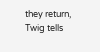they return, Twig tells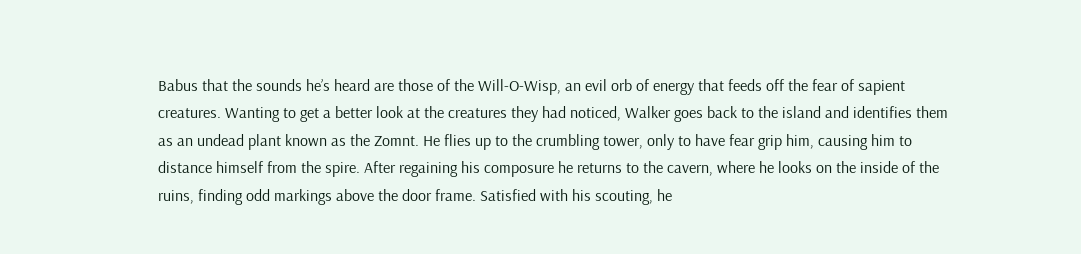Babus that the sounds he’s heard are those of the Will-O-Wisp, an evil orb of energy that feeds off the fear of sapient creatures. Wanting to get a better look at the creatures they had noticed, Walker goes back to the island and identifies them as an undead plant known as the Zomnt. He flies up to the crumbling tower, only to have fear grip him, causing him to distance himself from the spire. After regaining his composure he returns to the cavern, where he looks on the inside of the ruins, finding odd markings above the door frame. Satisfied with his scouting, he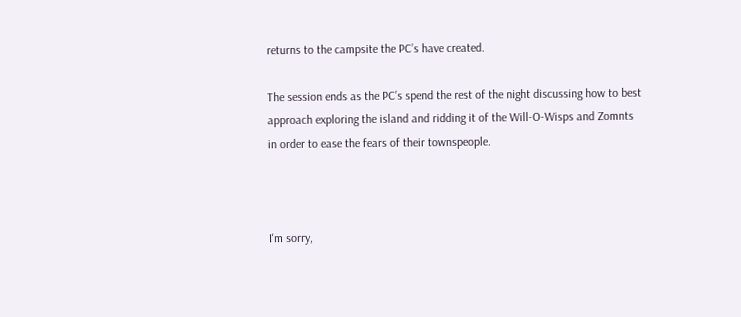returns to the campsite the PC’s have created.

The session ends as the PC’s spend the rest of the night discussing how to best approach exploring the island and ridding it of the Will-O-Wisps and Zomnts in order to ease the fears of their townspeople.



I'm sorry,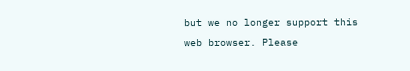but we no longer support this web browser. Please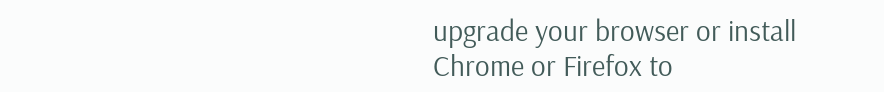upgrade your browser or install Chrome or Firefox to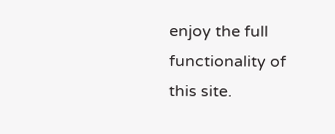enjoy the full functionality of this site.